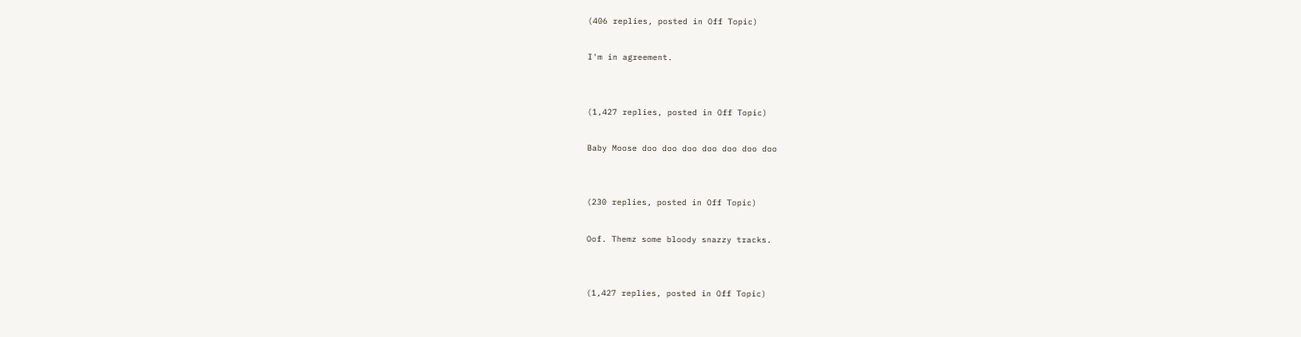(406 replies, posted in Off Topic)

I'm in agreement.


(1,427 replies, posted in Off Topic)

Baby Moose doo doo doo doo doo doo doo


(230 replies, posted in Off Topic)

Oof. Themz some bloody snazzy tracks.


(1,427 replies, posted in Off Topic)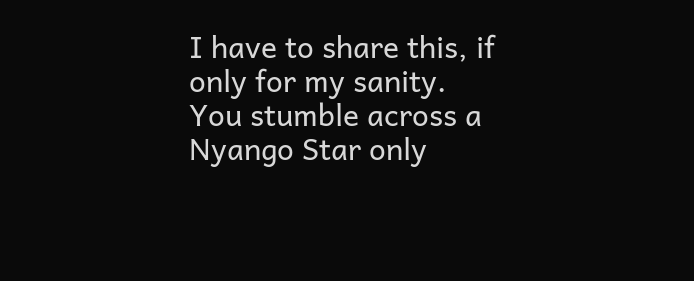I have to share this, if only for my sanity. You stumble across a Nyango Star only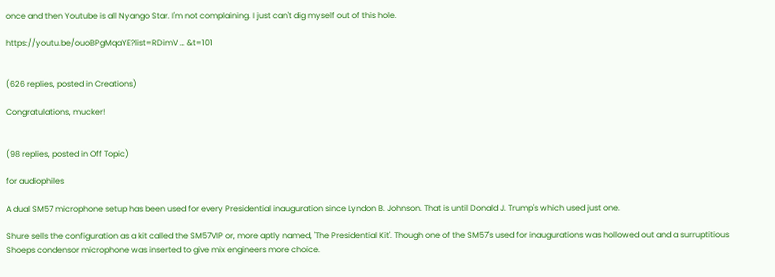once and then Youtube is all Nyango Star. I'm not complaining. I just can't dig myself out of this hole.

https://youtu.be/ouoBPgMqaYE?list=RDimV … &t=101


(626 replies, posted in Creations)

Congratulations, mucker!


(98 replies, posted in Off Topic)

for audiophiles

A dual SM57 microphone setup has been used for every Presidential inauguration since Lyndon B. Johnson. That is until Donald J. Trump's which used just one.

Shure sells the configuration as a kit called the SM57VIP or, more aptly named, 'The Presidential Kit'. Though one of the SM57's used for inaugurations was hollowed out and a surruptitious Shoeps condensor microphone was inserted to give mix engineers more choice.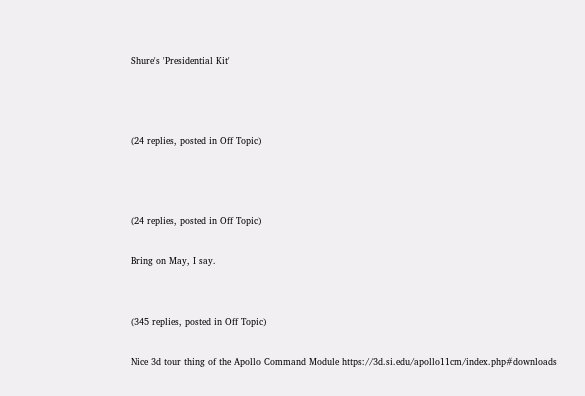Shure's 'Presidential Kit'



(24 replies, posted in Off Topic)



(24 replies, posted in Off Topic)

Bring on May, I say.


(345 replies, posted in Off Topic)

Nice 3d tour thing of the Apollo Command Module https://3d.si.edu/apollo11cm/index.php#downloads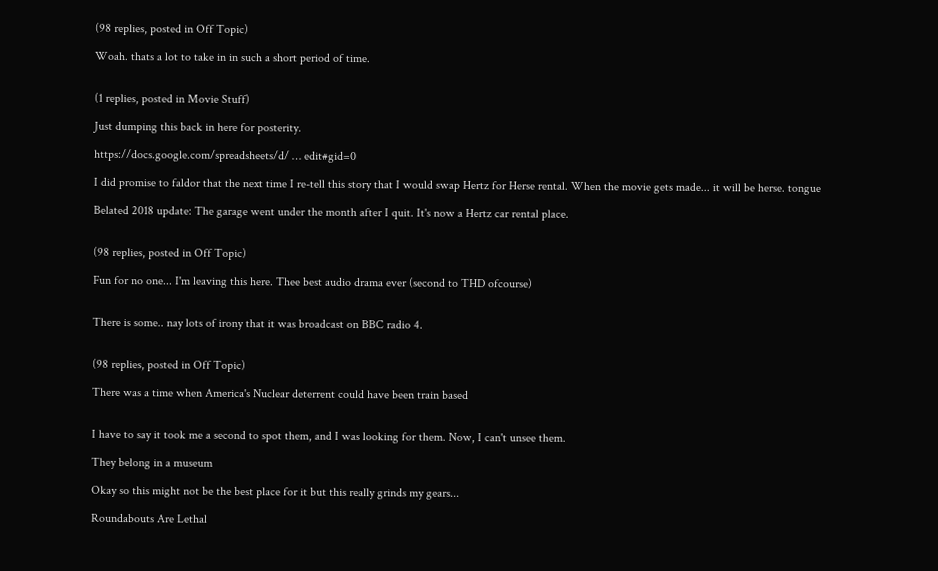(98 replies, posted in Off Topic)

Woah. thats a lot to take in in such a short period of time.


(1 replies, posted in Movie Stuff)

Just dumping this back in here for posterity.

https://docs.google.com/spreadsheets/d/ … edit#gid=0

I did promise to faldor that the next time I re-tell this story that I would swap Hertz for Herse rental. When the movie gets made... it will be herse. tongue

Belated 2018 update: The garage went under the month after I quit. It's now a Hertz car rental place.


(98 replies, posted in Off Topic)

Fun for no one... I'm leaving this here. Thee best audio drama ever (second to THD ofcourse)


There is some.. nay lots of irony that it was broadcast on BBC radio 4.


(98 replies, posted in Off Topic)

There was a time when America's Nuclear deterrent could have been train based


I have to say it took me a second to spot them, and I was looking for them. Now, I can't unsee them.

They belong in a museum

Okay so this might not be the best place for it but this really grinds my gears...

Roundabouts Are Lethal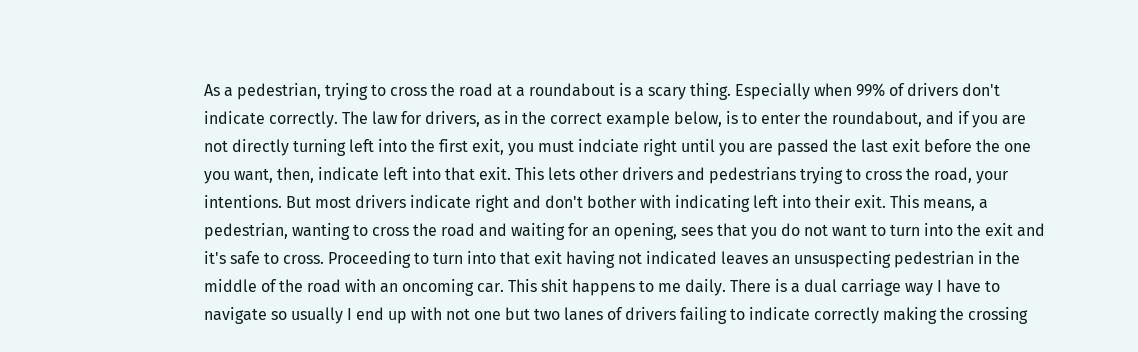As a pedestrian, trying to cross the road at a roundabout is a scary thing. Especially when 99% of drivers don't indicate correctly. The law for drivers, as in the correct example below, is to enter the roundabout, and if you are not directly turning left into the first exit, you must indciate right until you are passed the last exit before the one you want, then, indicate left into that exit. This lets other drivers and pedestrians trying to cross the road, your intentions. But most drivers indicate right and don't bother with indicating left into their exit. This means, a pedestrian, wanting to cross the road and waiting for an opening, sees that you do not want to turn into the exit and it's safe to cross. Proceeding to turn into that exit having not indicated leaves an unsuspecting pedestrian in the middle of the road with an oncoming car. This shit happens to me daily. There is a dual carriage way I have to navigate so usually I end up with not one but two lanes of drivers failing to indicate correctly making the crossing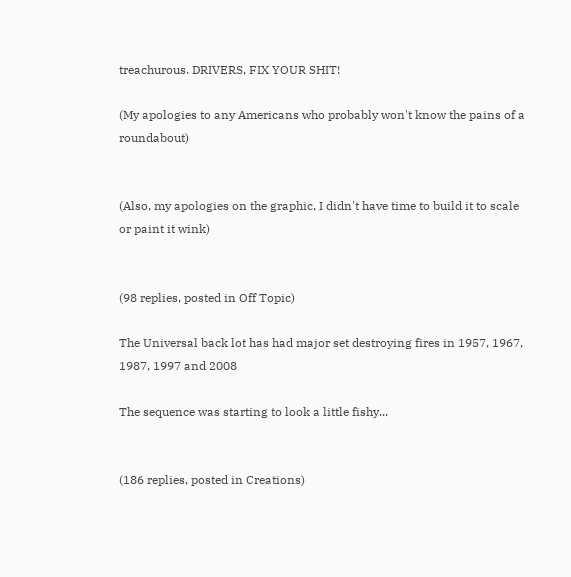treachurous. DRIVERS, FIX YOUR SHIT!

(My apologies to any Americans who probably won't know the pains of a roundabout)


(Also, my apologies on the graphic, I didn't have time to build it to scale or paint it wink)


(98 replies, posted in Off Topic)

The Universal back lot has had major set destroying fires in 1957, 1967, 1987, 1997 and 2008

The sequence was starting to look a little fishy...


(186 replies, posted in Creations)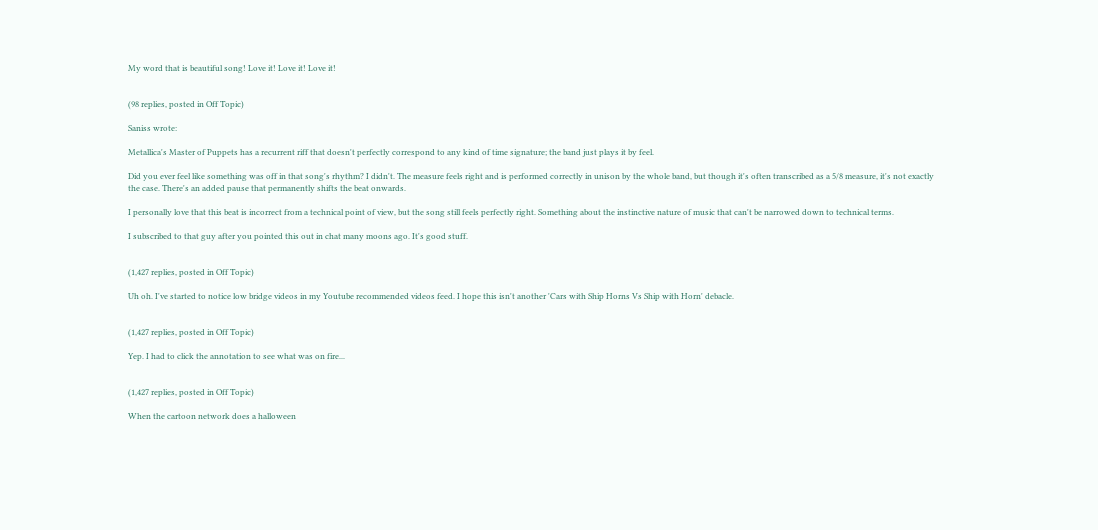My word that is beautiful song! Love it! Love it! Love it!


(98 replies, posted in Off Topic)

Saniss wrote:

Metallica's Master of Puppets has a recurrent riff that doesn't perfectly correspond to any kind of time signature; the band just plays it by feel.

Did you ever feel like something was off in that song's rhythm? I didn't. The measure feels right and is performed correctly in unison by the whole band, but though it's often transcribed as a 5/8 measure, it's not exactly the case. There's an added pause that permanently shifts the beat onwards.

I personally love that this beat is incorrect from a technical point of view, but the song still feels perfectly right. Something about the instinctive nature of music that can't be narrowed down to technical terms.

I subscribed to that guy after you pointed this out in chat many moons ago. It's good stuff.


(1,427 replies, posted in Off Topic)

Uh oh. I've started to notice low bridge videos in my Youtube recommended videos feed. I hope this isn't another 'Cars with Ship Horns Vs Ship with Horn' debacle.


(1,427 replies, posted in Off Topic)

Yep. I had to click the annotation to see what was on fire...


(1,427 replies, posted in Off Topic)

When the cartoon network does a halloween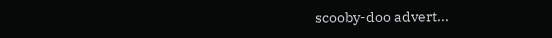scooby-doo advert...